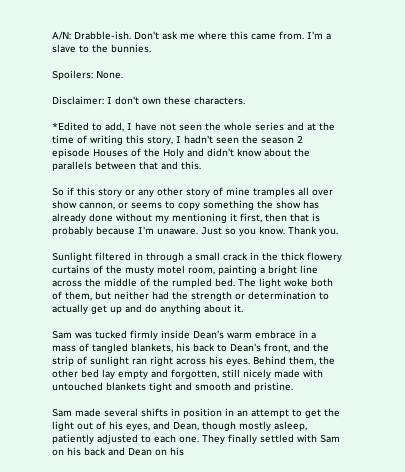A/N: Drabble-ish. Don't ask me where this came from. I'm a slave to the bunnies.

Spoilers: None.

Disclaimer: I don't own these characters.

*Edited to add, I have not seen the whole series and at the time of writing this story, I hadn't seen the season 2 episode Houses of the Holy and didn't know about the parallels between that and this.

So if this story or any other story of mine tramples all over show cannon, or seems to copy something the show has already done without my mentioning it first, then that is probably because I'm unaware. Just so you know. Thank you.

Sunlight filtered in through a small crack in the thick flowery curtains of the musty motel room, painting a bright line across the middle of the rumpled bed. The light woke both of them, but neither had the strength or determination to actually get up and do anything about it.

Sam was tucked firmly inside Dean's warm embrace in a mass of tangled blankets, his back to Dean's front, and the strip of sunlight ran right across his eyes. Behind them, the other bed lay empty and forgotten, still nicely made with untouched blankets tight and smooth and pristine.

Sam made several shifts in position in an attempt to get the light out of his eyes, and Dean, though mostly asleep, patiently adjusted to each one. They finally settled with Sam on his back and Dean on his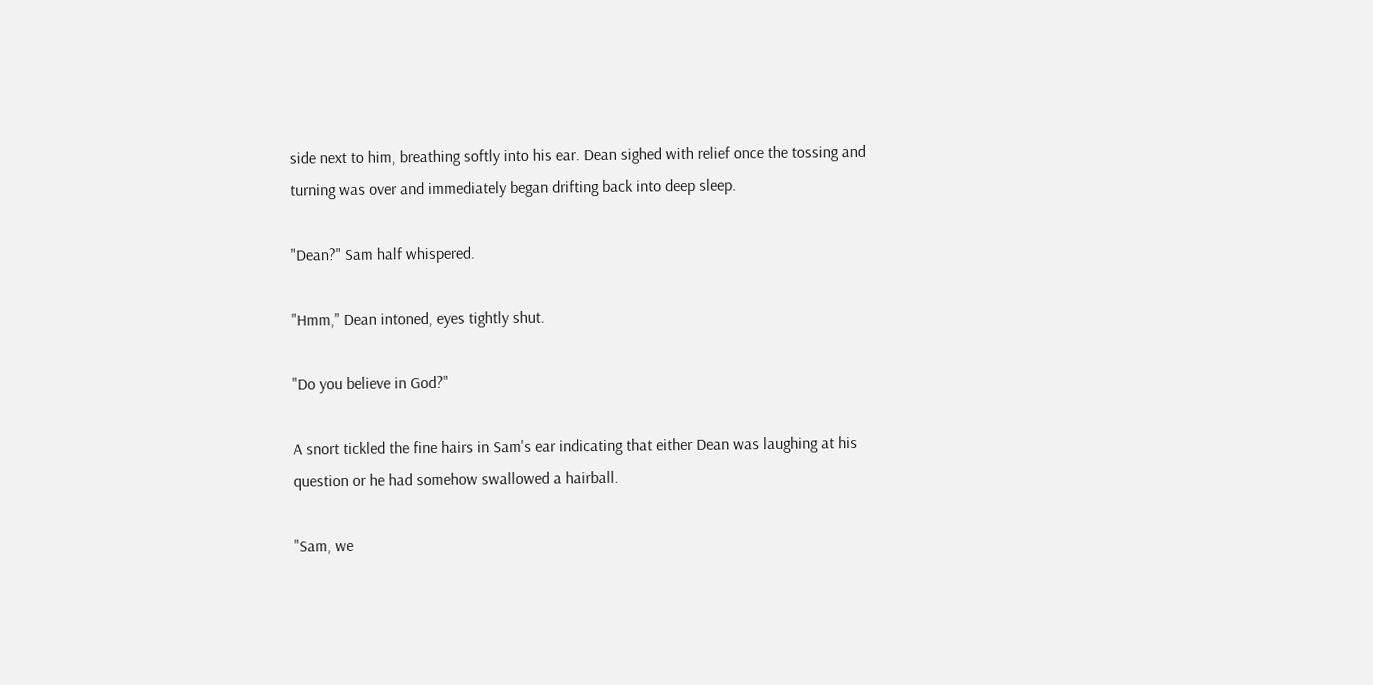side next to him, breathing softly into his ear. Dean sighed with relief once the tossing and turning was over and immediately began drifting back into deep sleep.

"Dean?" Sam half whispered.

"Hmm," Dean intoned, eyes tightly shut.

"Do you believe in God?"

A snort tickled the fine hairs in Sam's ear indicating that either Dean was laughing at his question or he had somehow swallowed a hairball.

"Sam, we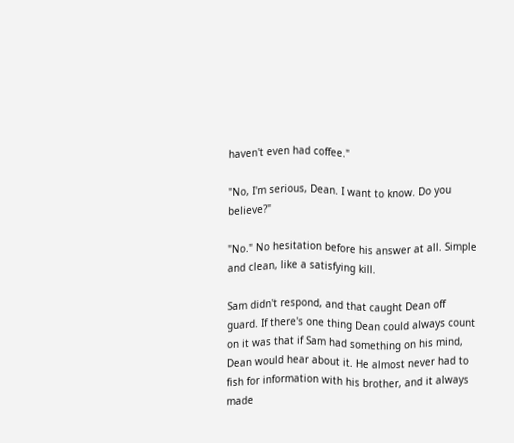haven't even had coffee."

"No, I'm serious, Dean. I want to know. Do you believe?"

"No." No hesitation before his answer at all. Simple and clean, like a satisfying kill.

Sam didn't respond, and that caught Dean off guard. If there's one thing Dean could always count on it was that if Sam had something on his mind, Dean would hear about it. He almost never had to fish for information with his brother, and it always made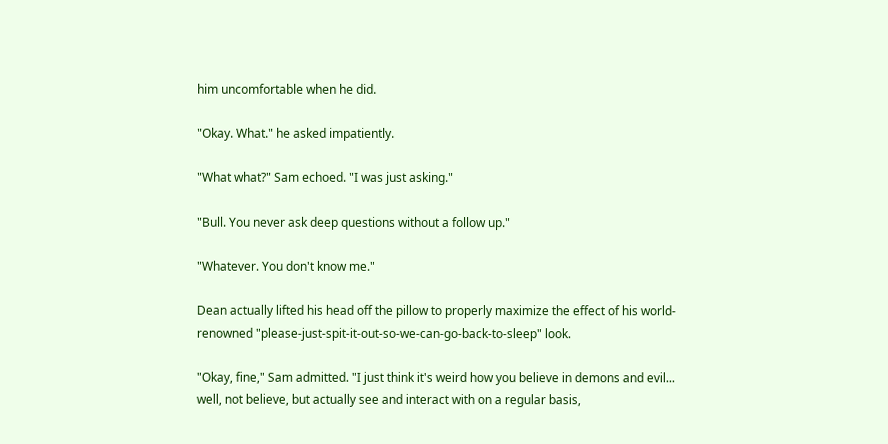him uncomfortable when he did.

"Okay. What." he asked impatiently.

"What what?" Sam echoed. "I was just asking."

"Bull. You never ask deep questions without a follow up."

"Whatever. You don't know me."

Dean actually lifted his head off the pillow to properly maximize the effect of his world-renowned "please-just-spit-it-out-so-we-can-go-back-to-sleep" look.

"Okay, fine," Sam admitted. "I just think it's weird how you believe in demons and evil... well, not believe, but actually see and interact with on a regular basis,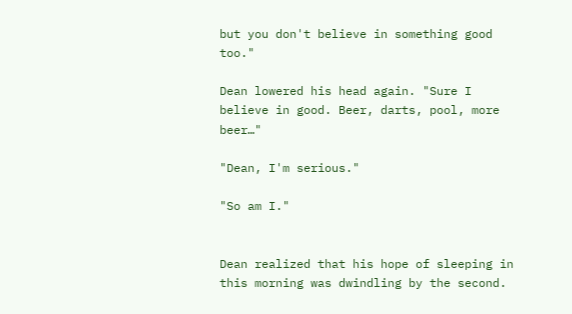but you don't believe in something good too."

Dean lowered his head again. "Sure I believe in good. Beer, darts, pool, more beer…"

"Dean, I'm serious."

"So am I."


Dean realized that his hope of sleeping in this morning was dwindling by the second.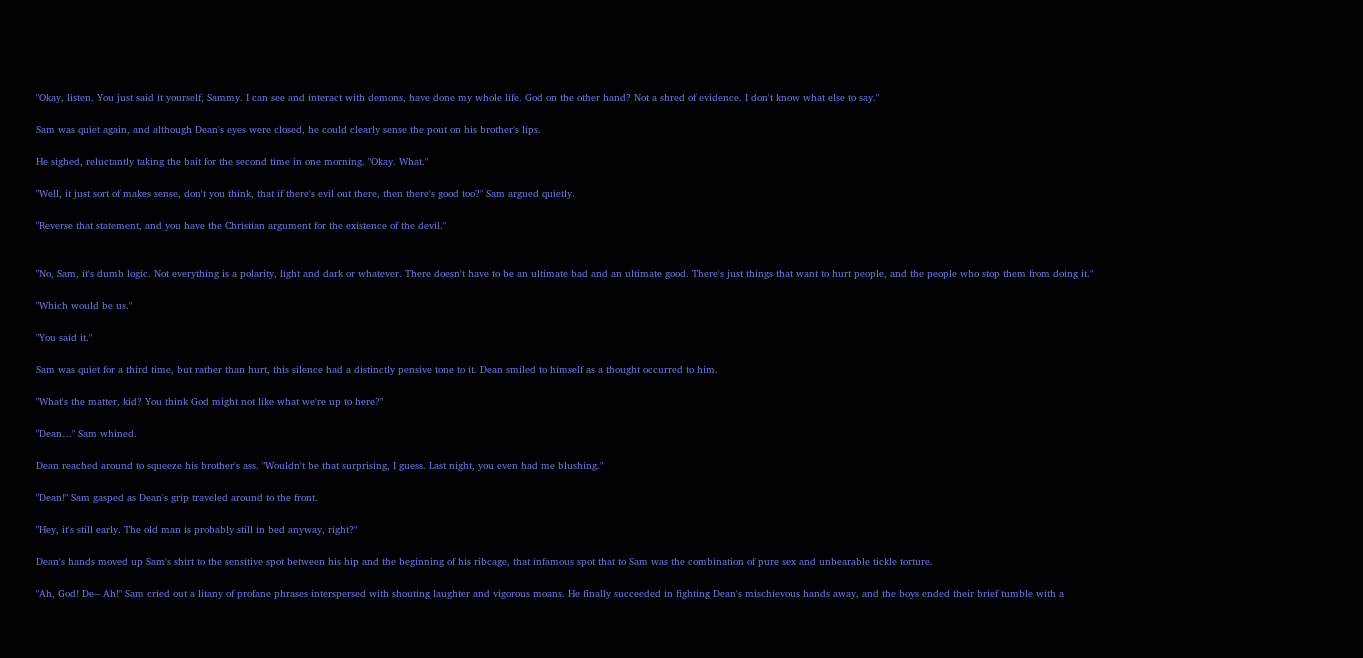"Okay, listen. You just said it yourself, Sammy. I can see and interact with demons, have done my whole life. God on the other hand? Not a shred of evidence. I don't know what else to say."

Sam was quiet again, and although Dean's eyes were closed, he could clearly sense the pout on his brother's lips.

He sighed, reluctantly taking the bait for the second time in one morning. "Okay. What."

"Well, it just sort of makes sense, don't you think, that if there's evil out there, then there's good too?" Sam argued quietly.

"Reverse that statement, and you have the Christian argument for the existence of the devil."


"No, Sam, it's dumb logic. Not everything is a polarity, light and dark or whatever. There doesn't have to be an ultimate bad and an ultimate good. There's just things that want to hurt people, and the people who stop them from doing it."

"Which would be us."

"You said it."

Sam was quiet for a third time, but rather than hurt, this silence had a distinctly pensive tone to it. Dean smiled to himself as a thought occurred to him.

"What's the matter, kid? You think God might not like what we're up to here?"

"Dean…" Sam whined.

Dean reached around to squeeze his brother's ass. "Wouldn't be that surprising, I guess. Last night, you even had me blushing."

"Dean!" Sam gasped as Dean's grip traveled around to the front.

"Hey, it's still early. The old man is probably still in bed anyway, right?"

Dean's hands moved up Sam's shirt to the sensitive spot between his hip and the beginning of his ribcage, that infamous spot that to Sam was the combination of pure sex and unbearable tickle torture.

"Ah, God! De-- Ah!" Sam cried out a litany of profane phrases interspersed with shouting laughter and vigorous moans. He finally succeeded in fighting Dean's mischievous hands away, and the boys ended their brief tumble with a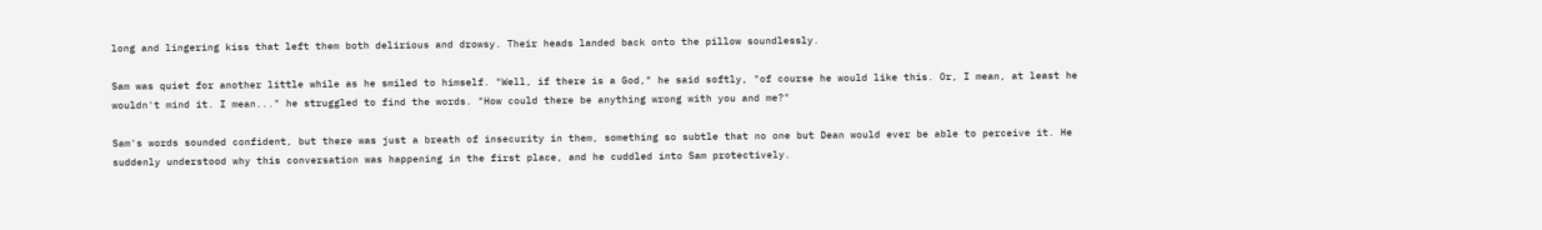long and lingering kiss that left them both delirious and drowsy. Their heads landed back onto the pillow soundlessly.

Sam was quiet for another little while as he smiled to himself. "Well, if there is a God," he said softly, "of course he would like this. Or, I mean, at least he wouldn't mind it. I mean..." he struggled to find the words. "How could there be anything wrong with you and me?"

Sam's words sounded confident, but there was just a breath of insecurity in them, something so subtle that no one but Dean would ever be able to perceive it. He suddenly understood why this conversation was happening in the first place, and he cuddled into Sam protectively.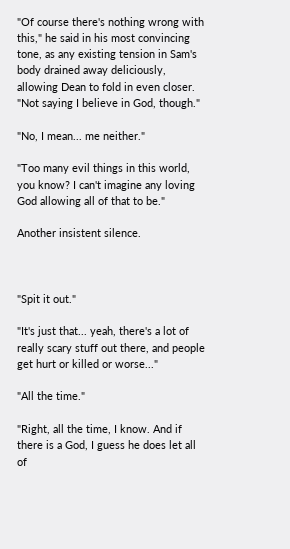"Of course there's nothing wrong with this," he said in his most convincing tone, as any existing tension in Sam's body drained away deliciously, allowing Dean to fold in even closer. "Not saying I believe in God, though."

"No, I mean... me neither."

"Too many evil things in this world, you know? I can't imagine any loving God allowing all of that to be."

Another insistent silence.



"Spit it out."

"It's just that... yeah, there's a lot of really scary stuff out there, and people get hurt or killed or worse..."

"All the time."

"Right, all the time, I know. And if there is a God, I guess he does let all of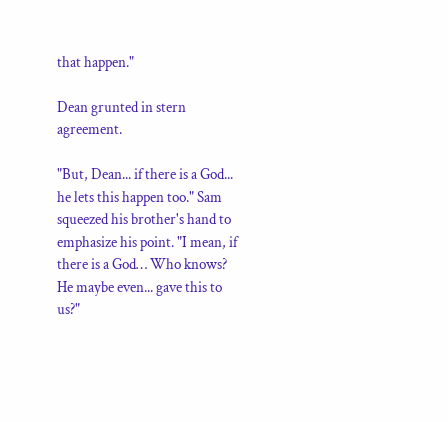that happen."

Dean grunted in stern agreement.

"But, Dean... if there is a God... he lets this happen too." Sam squeezed his brother's hand to emphasize his point. "I mean, if there is a God… Who knows? He maybe even... gave this to us?"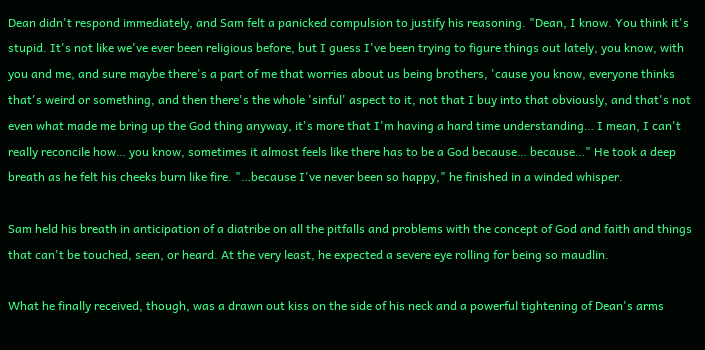Dean didn't respond immediately, and Sam felt a panicked compulsion to justify his reasoning. "Dean, I know. You think it's stupid. It's not like we've ever been religious before, but I guess I've been trying to figure things out lately, you know, with you and me, and sure maybe there's a part of me that worries about us being brothers, 'cause you know, everyone thinks that's weird or something, and then there's the whole 'sinful' aspect to it, not that I buy into that obviously, and that's not even what made me bring up the God thing anyway, it's more that I'm having a hard time understanding… I mean, I can't really reconcile how… you know, sometimes it almost feels like there has to be a God because… because…" He took a deep breath as he felt his cheeks burn like fire. "…because I've never been so happy," he finished in a winded whisper.

Sam held his breath in anticipation of a diatribe on all the pitfalls and problems with the concept of God and faith and things that can't be touched, seen, or heard. At the very least, he expected a severe eye rolling for being so maudlin.

What he finally received, though, was a drawn out kiss on the side of his neck and a powerful tightening of Dean's arms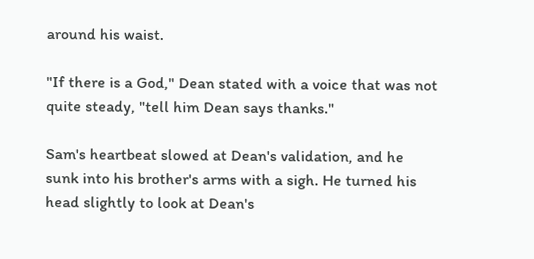around his waist.

"If there is a God," Dean stated with a voice that was not quite steady, "tell him Dean says thanks."

Sam's heartbeat slowed at Dean's validation, and he sunk into his brother's arms with a sigh. He turned his head slightly to look at Dean's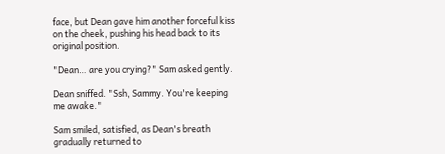face, but Dean gave him another forceful kiss on the cheek, pushing his head back to its original position.

"Dean… are you crying?" Sam asked gently.

Dean sniffed. "Ssh, Sammy. You're keeping me awake."

Sam smiled, satisfied, as Dean's breath gradually returned to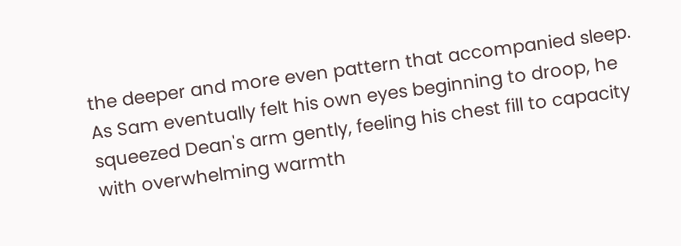the deeper and more even pattern that accompanied sleep. As Sam eventually felt his own eyes beginning to droop, he squeezed Dean's arm gently, feeling his chest fill to capacity with overwhelming warmth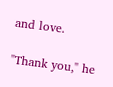and love.

"Thank you," he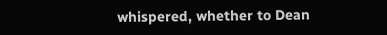whispered, whether to Dean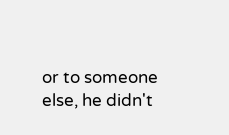or to someone else, he didn't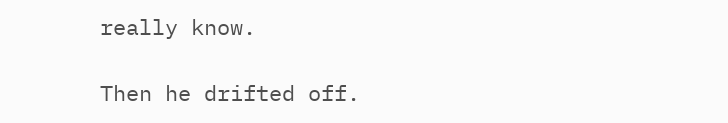really know.

Then he drifted off.